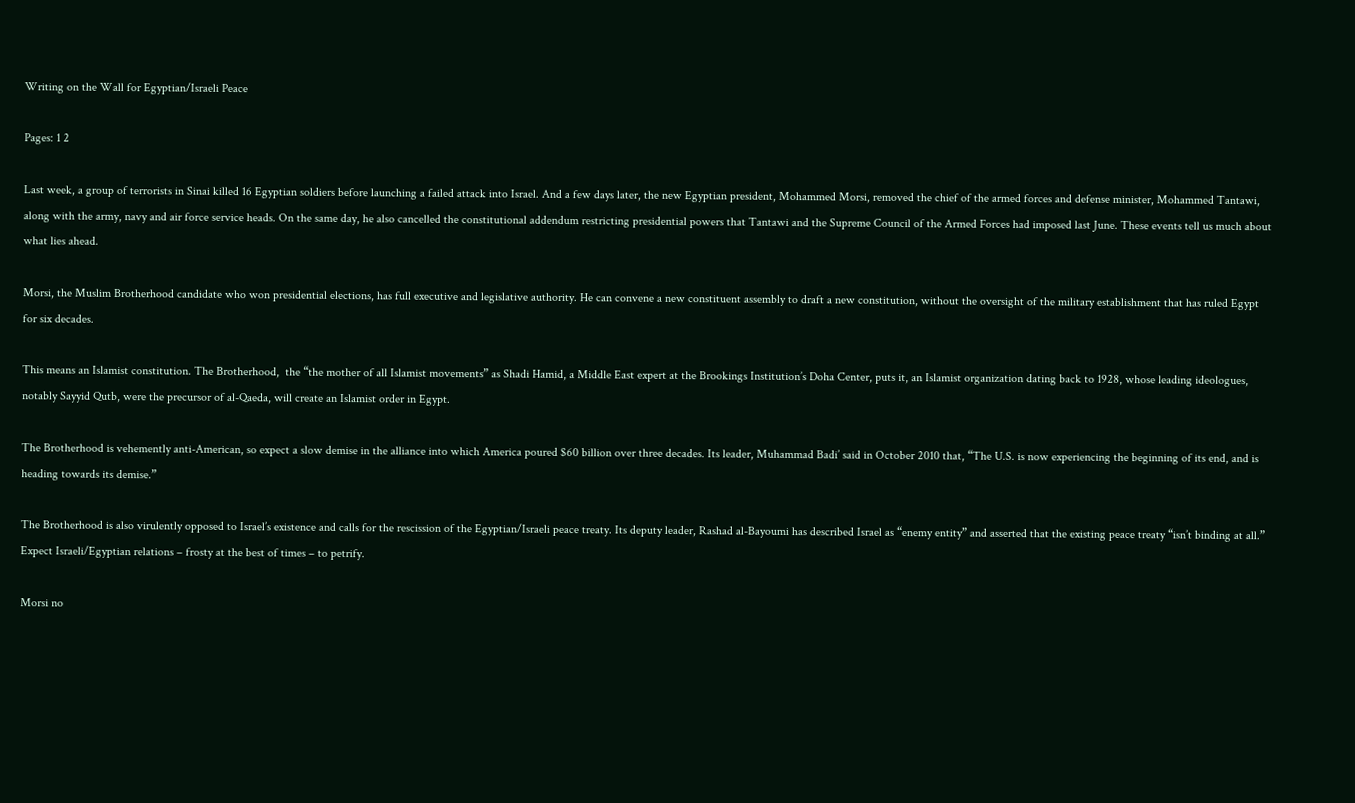Writing on the Wall for Egyptian/Israeli Peace

Pages: 1 2

Last week, a group of terrorists in Sinai killed 16 Egyptian soldiers before launching a failed attack into Israel. And a few days later, the new Egyptian president, Mohammed Morsi, removed the chief of the armed forces and defense minister, Mohammed Tantawi, along with the army, navy and air force service heads. On the same day, he also cancelled the constitutional addendum restricting presidential powers that Tantawi and the Supreme Council of the Armed Forces had imposed last June. These events tell us much about what lies ahead.

Morsi, the Muslim Brotherhood candidate who won presidential elections, has full executive and legislative authority. He can convene a new constituent assembly to draft a new constitution, without the oversight of the military establishment that has ruled Egypt for six decades.

This means an Islamist constitution. The Brotherhood,  the “the mother of all Islamist movements” as Shadi Hamid, a Middle East expert at the Brookings Institution’s Doha Center, puts it, an Islamist organization dating back to 1928, whose leading ideologues, notably Sayyid Qutb, were the precursor of al-Qaeda, will create an Islamist order in Egypt.

The Brotherhood is vehemently anti-American, so expect a slow demise in the alliance into which America poured $60 billion over three decades. Its leader, Muhammad Badi’ said in October 2010 that, “The U.S. is now experiencing the beginning of its end, and is heading towards its demise.”

The Brotherhood is also virulently opposed to Israel’s existence and calls for the rescission of the Egyptian/Israeli peace treaty. Its deputy leader, Rashad al-Bayoumi has described Israel as “enemy entity” and asserted that the existing peace treaty “isn’t binding at all.”  Expect Israeli/Egyptian relations – frosty at the best of times – to petrify.

Morsi no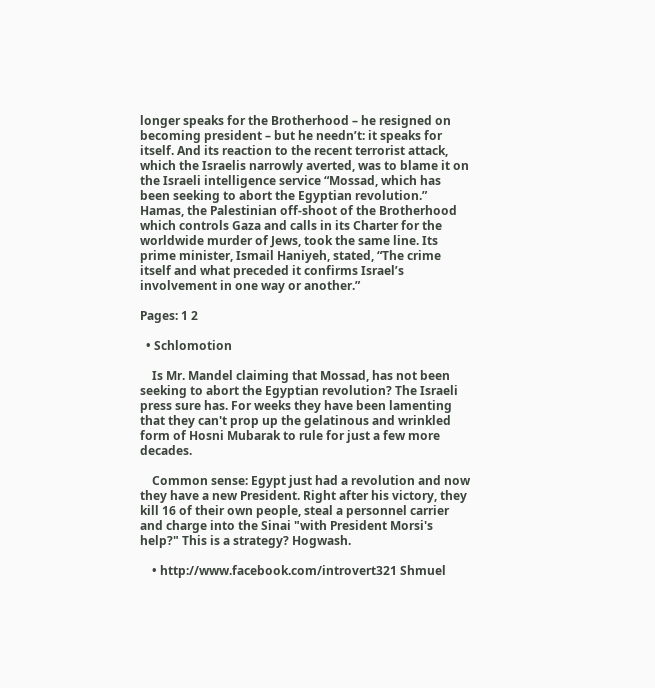longer speaks for the Brotherhood – he resigned on becoming president – but he needn’t: it speaks for itself. And its reaction to the recent terrorist attack, which the Israelis narrowly averted, was to blame it on the Israeli intelligence service “Mossad, which has been seeking to abort the Egyptian revolution.” Hamas, the Palestinian off-shoot of the Brotherhood which controls Gaza and calls in its Charter for the worldwide murder of Jews, took the same line. Its prime minister, Ismail Haniyeh, stated, “The crime itself and what preceded it confirms Israel’s involvement in one way or another.”

Pages: 1 2

  • Schlomotion

    Is Mr. Mandel claiming that Mossad, has not been seeking to abort the Egyptian revolution? The Israeli press sure has. For weeks they have been lamenting that they can't prop up the gelatinous and wrinkled form of Hosni Mubarak to rule for just a few more decades.

    Common sense: Egypt just had a revolution and now they have a new President. Right after his victory, they kill 16 of their own people, steal a personnel carrier and charge into the Sinai "with President Morsi's help?" This is a strategy? Hogwash.

    • http://www.facebook.com/introvert321 Shmuel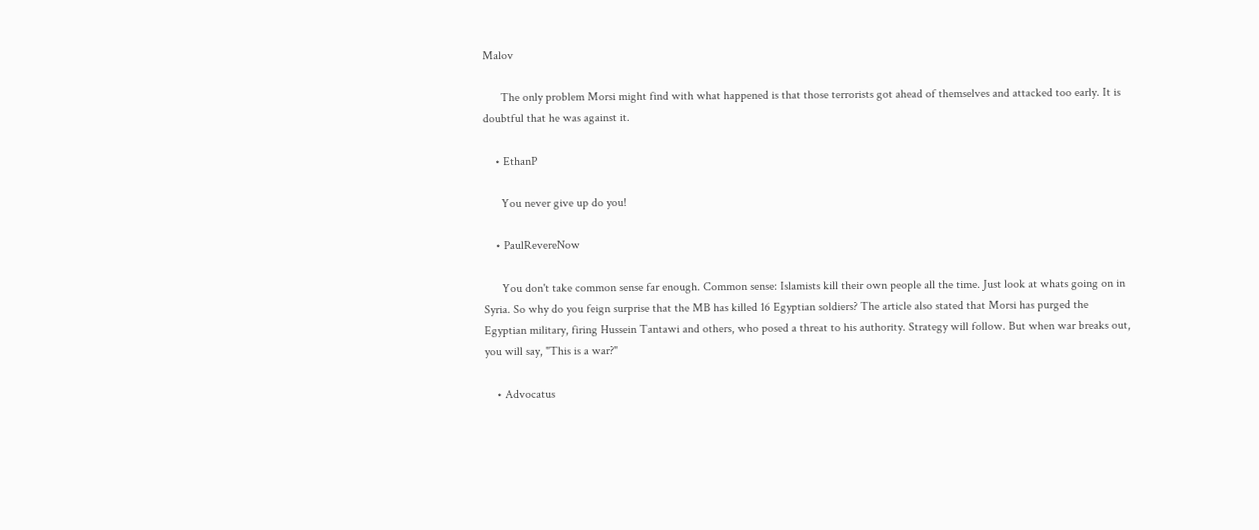Malov

      The only problem Morsi might find with what happened is that those terrorists got ahead of themselves and attacked too early. It is doubtful that he was against it.

    • EthanP

      You never give up do you!

    • PaulRevereNow

      You don't take common sense far enough. Common sense: Islamists kill their own people all the time. Just look at whats going on in Syria. So why do you feign surprise that the MB has killed 16 Egyptian soldiers? The article also stated that Morsi has purged the Egyptian military, firing Hussein Tantawi and others, who posed a threat to his authority. Strategy will follow. But when war breaks out, you will say, "This is a war?"

    • Advocatus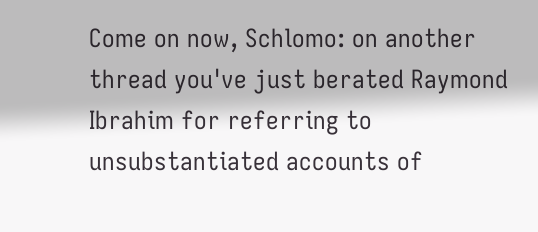Come on now, Schlomo: on another thread you've just berated Raymond Ibrahim for referring to unsubstantiated accounts of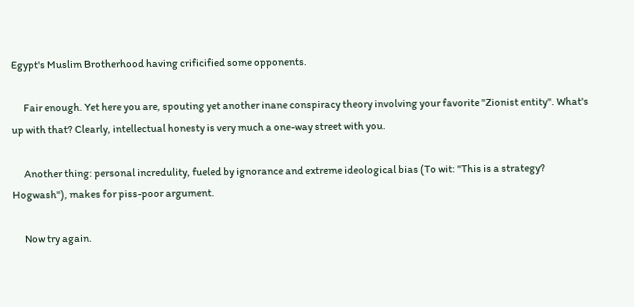Egypt's Muslim Brotherhood having crificified some opponents.

      Fair enough. Yet here you are, spouting yet another inane conspiracy theory involving your favorite "Zionist entity". What's up with that? Clearly, intellectual honesty is very much a one-way street with you.

      Another thing: personal incredulity, fueled by ignorance and extreme ideological bias (To wit: "This is a strategy? Hogwash"), makes for piss-poor argument.

      Now try again.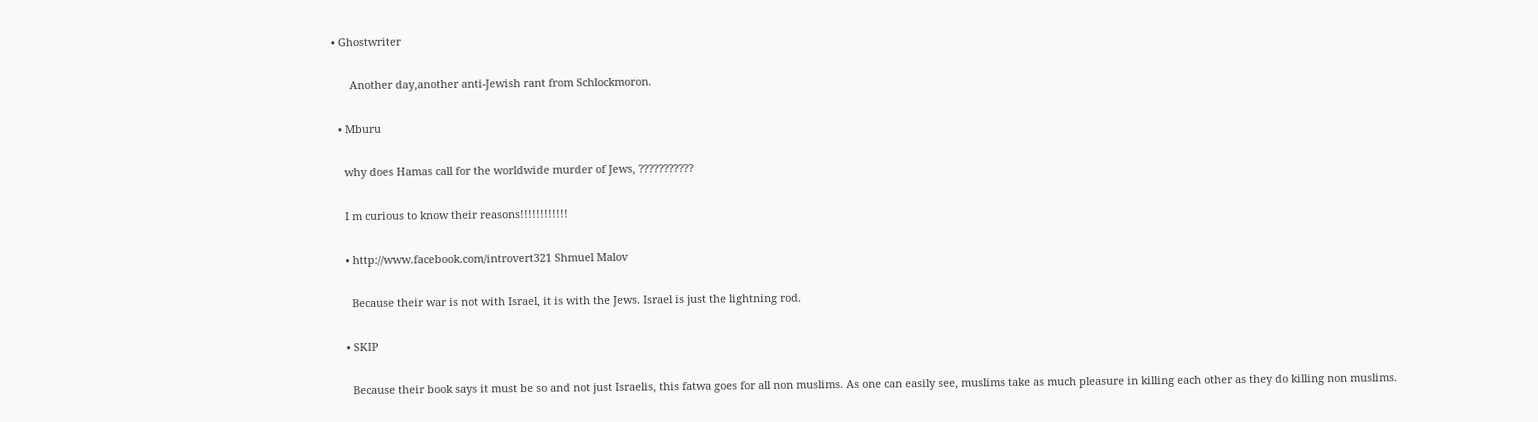• Ghostwriter

      Another day,another anti-Jewish rant from Schlockmoron.

  • Mburu

    why does Hamas call for the worldwide murder of Jews, ???????????

    I m curious to know their reasons!!!!!!!!!!!!

    • http://www.facebook.com/introvert321 Shmuel Malov

      Because their war is not with Israel, it is with the Jews. Israel is just the lightning rod.

    • SKIP

      Because their book says it must be so and not just Israelis, this fatwa goes for all non muslims. As one can easily see, muslims take as much pleasure in killing each other as they do killing non muslims.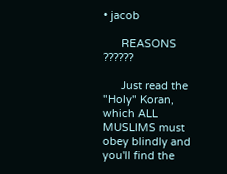• jacob

      REASONS ??????

      Just read the "Holy" Koran, which ALL MUSLIMS must obey blindly and you'll find the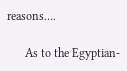reasons….

      As to the Egyptian-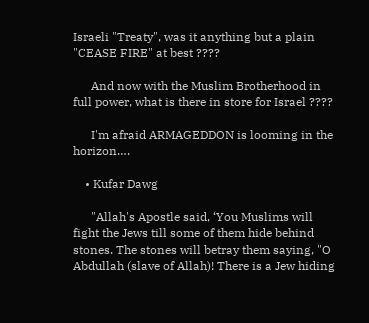Israeli "Treaty", was it anything but a plain "CEASE FIRE" at best ????

      And now with the Muslim Brotherhood in full power, what is there in store for Israel ????

      I'm afraid ARMAGEDDON is looming in the horizon….

    • Kufar Dawg

      "Allah's Apostle said, ‘You Muslims will fight the Jews till some of them hide behind stones. The stones will betray them saying, "O Abdullah (slave of Allah)! There is a Jew hiding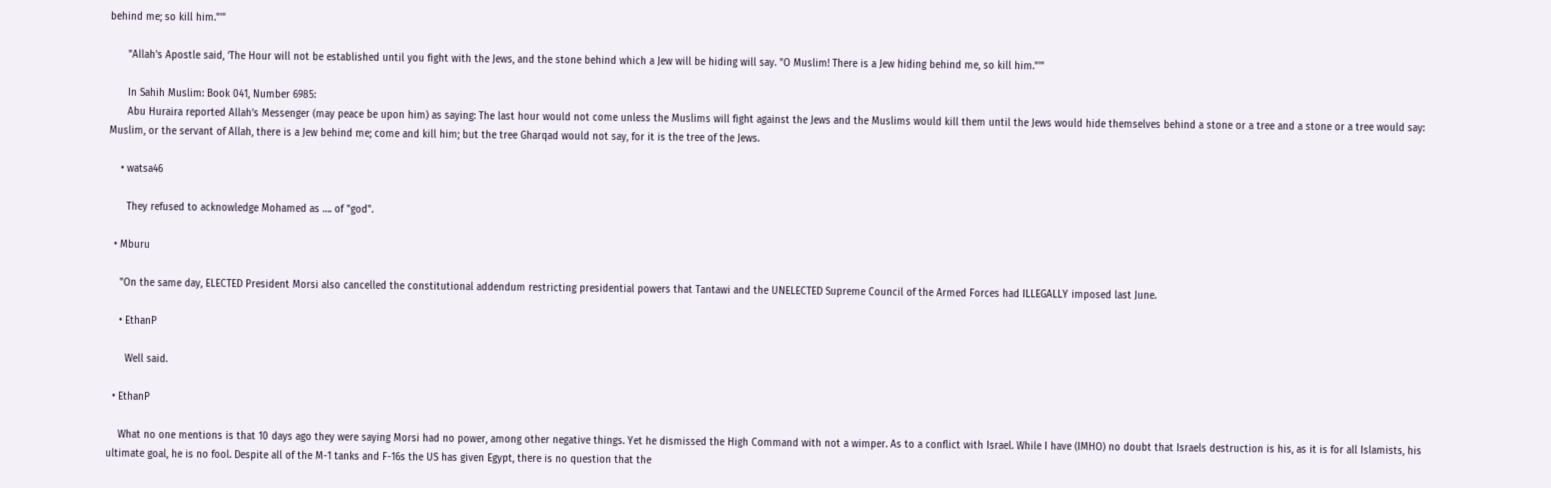behind me; so kill him."'"

      "Allah's Apostle said, ‘The Hour will not be established until you fight with the Jews, and the stone behind which a Jew will be hiding will say. "O Muslim! There is a Jew hiding behind me, so kill him."'"

      In Sahih Muslim: Book 041, Number 6985:
      Abu Huraira reported Allah’s Messenger (may peace be upon him) as saying: The last hour would not come unless the Muslims will fight against the Jews and the Muslims would kill them until the Jews would hide themselves behind a stone or a tree and a stone or a tree would say: Muslim, or the servant of Allah, there is a Jew behind me; come and kill him; but the tree Gharqad would not say, for it is the tree of the Jews.

    • watsa46

      They refused to acknowledge Mohamed as …. of "god".

  • Mburu

    "On the same day, ELECTED President Morsi also cancelled the constitutional addendum restricting presidential powers that Tantawi and the UNELECTED Supreme Council of the Armed Forces had ILLEGALLY imposed last June.

    • EthanP

      Well said.

  • EthanP

    What no one mentions is that 10 days ago they were saying Morsi had no power, among other negative things. Yet he dismissed the High Command with not a wimper. As to a conflict with Israel. While I have (IMHO) no doubt that Israels destruction is his, as it is for all Islamists, his ultimate goal, he is no fool. Despite all of the M-1 tanks and F-16s the US has given Egypt, there is no question that the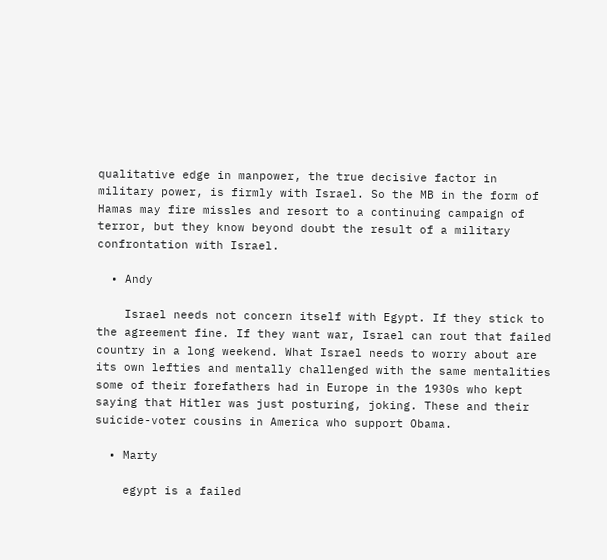qualitative edge in manpower, the true decisive factor in military power, is firmly with Israel. So the MB in the form of Hamas may fire missles and resort to a continuing campaign of terror, but they know beyond doubt the result of a military confrontation with Israel.

  • Andy

    Israel needs not concern itself with Egypt. If they stick to the agreement fine. If they want war, Israel can rout that failed country in a long weekend. What Israel needs to worry about are its own lefties and mentally challenged with the same mentalities some of their forefathers had in Europe in the 1930s who kept saying that Hitler was just posturing, joking. These and their suicide-voter cousins in America who support Obama.

  • Marty

    egypt is a failed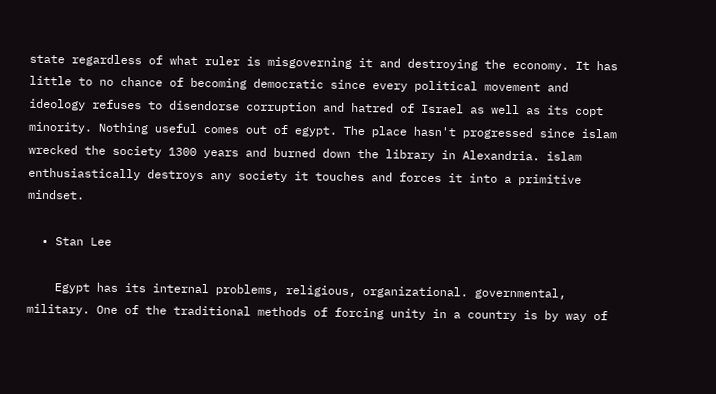state regardless of what ruler is misgoverning it and destroying the economy. It has little to no chance of becoming democratic since every political movement and ideology refuses to disendorse corruption and hatred of Israel as well as its copt minority. Nothing useful comes out of egypt. The place hasn't progressed since islam wrecked the society 1300 years and burned down the library in Alexandria. islam enthusiastically destroys any society it touches and forces it into a primitive mindset.

  • Stan Lee

    Egypt has its internal problems, religious, organizational. governmental, military. One of the traditional methods of forcing unity in a country is by way of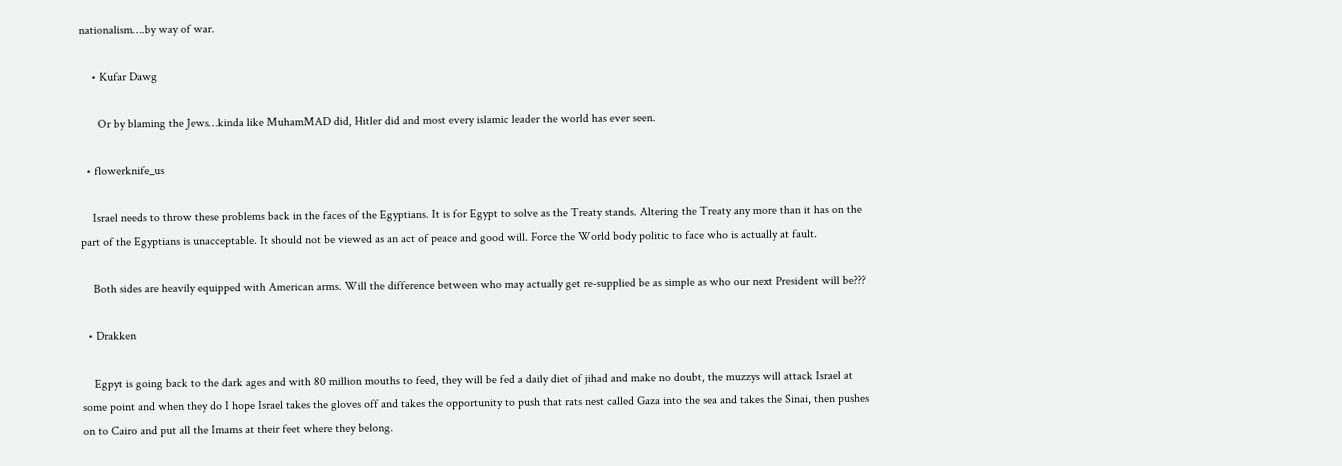nationalism….by way of war.

    • Kufar Dawg

      Or by blaming the Jews…kinda like MuhamMAD did, Hitler did and most every islamic leader the world has ever seen.

  • flowerknife_us

    Israel needs to throw these problems back in the faces of the Egyptians. It is for Egypt to solve as the Treaty stands. Altering the Treaty any more than it has on the part of the Egyptians is unacceptable. It should not be viewed as an act of peace and good will. Force the World body politic to face who is actually at fault.

    Both sides are heavily equipped with American arms. Will the difference between who may actually get re-supplied be as simple as who our next President will be???

  • Drakken

    Egpyt is going back to the dark ages and with 80 million mouths to feed, they will be fed a daily diet of jihad and make no doubt, the muzzys will attack Israel at some point and when they do I hope Israel takes the gloves off and takes the opportunity to push that rats nest called Gaza into the sea and takes the Sinai, then pushes on to Cairo and put all the Imams at their feet where they belong.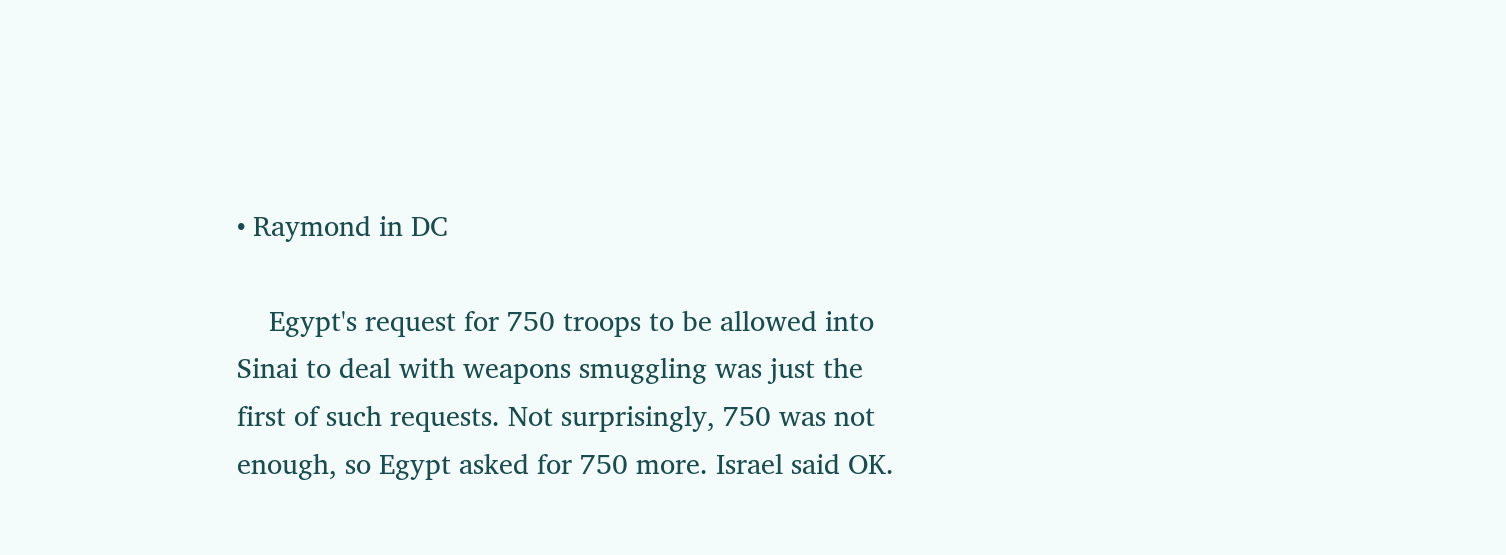• Raymond in DC

    Egypt's request for 750 troops to be allowed into Sinai to deal with weapons smuggling was just the first of such requests. Not surprisingly, 750 was not enough, so Egypt asked for 750 more. Israel said OK.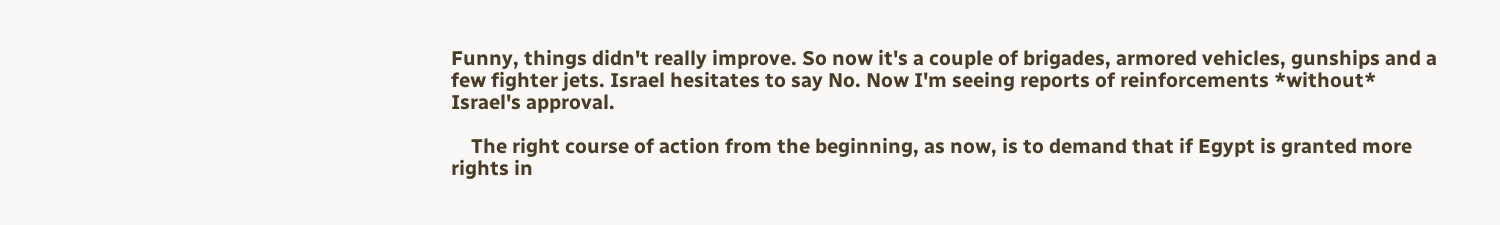Funny, things didn't really improve. So now it's a couple of brigades, armored vehicles, gunships and a few fighter jets. Israel hesitates to say No. Now I'm seeing reports of reinforcements *without* Israel's approval.

    The right course of action from the beginning, as now, is to demand that if Egypt is granted more rights in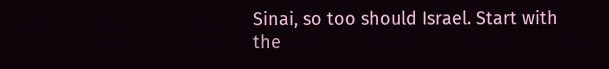Sinai, so too should Israel. Start with the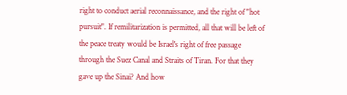right to conduct aerial reconnaissance, and the right of "hot pursuit". If remilitarization is permitted, all that will be left of the peace treaty would be Israel's right of free passage through the Suez Canal and Straits of Tiran. For that they gave up the Sinai? And how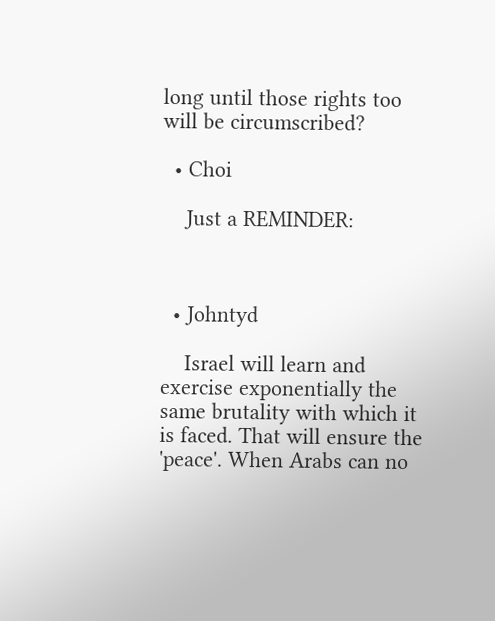long until those rights too will be circumscribed?

  • Choi

    Just a REMINDER:



  • Johntyd

    Israel will learn and exercise exponentially the same brutality with which it is faced. That will ensure the 'peace'. When Arabs can no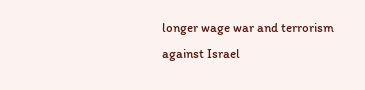longer wage war and terrorism against Israel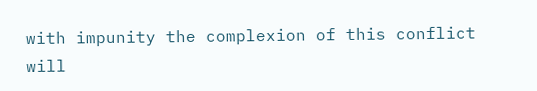with impunity the complexion of this conflict will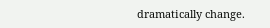dramatically change.